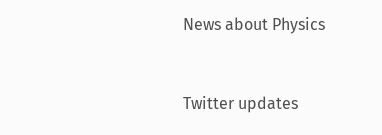News about Physics


Twitter updates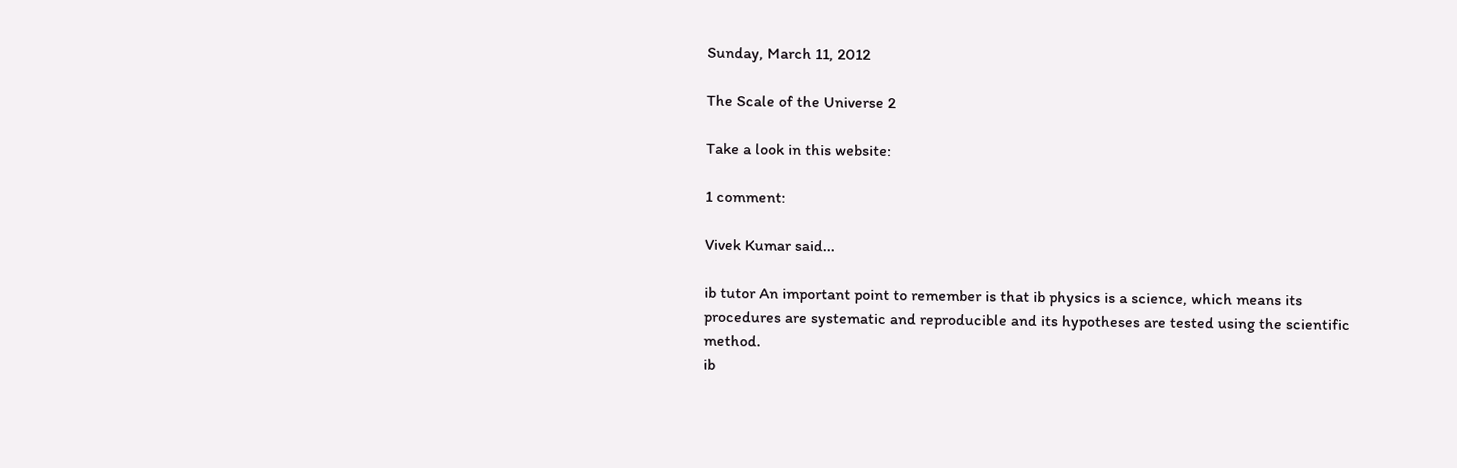Sunday, March 11, 2012

The Scale of the Universe 2

Take a look in this website:

1 comment:

Vivek Kumar said...

ib tutor An important point to remember is that ib physics is a science, which means its procedures are systematic and reproducible and its hypotheses are tested using the scientific method.
ib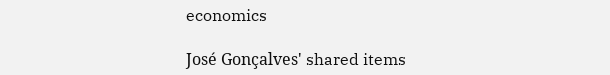economics

José Gonçalves' shared items